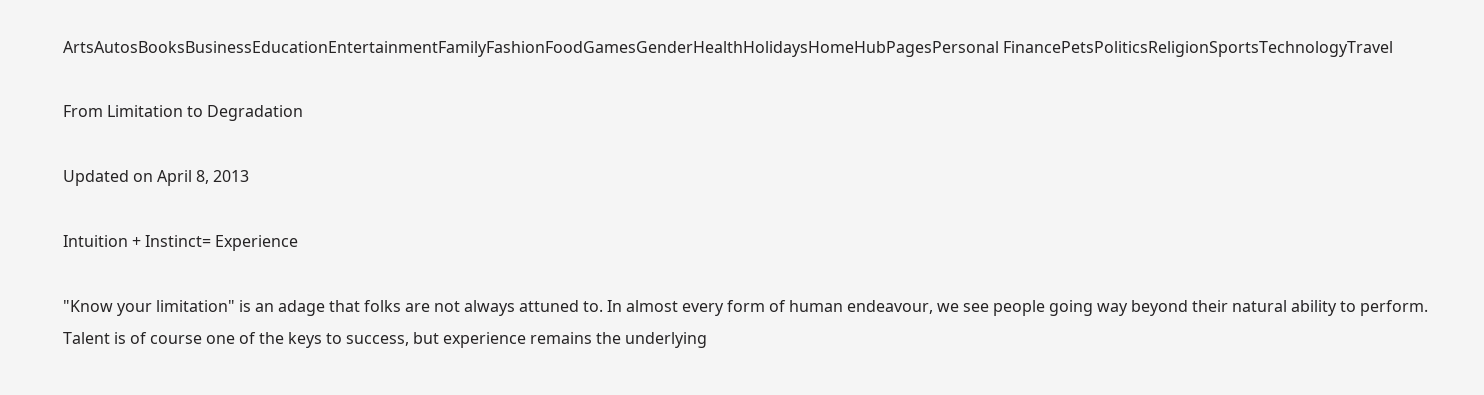ArtsAutosBooksBusinessEducationEntertainmentFamilyFashionFoodGamesGenderHealthHolidaysHomeHubPagesPersonal FinancePetsPoliticsReligionSportsTechnologyTravel

From Limitation to Degradation

Updated on April 8, 2013

Intuition + Instinct= Experience

"Know your limitation" is an adage that folks are not always attuned to. In almost every form of human endeavour, we see people going way beyond their natural ability to perform. Talent is of course one of the keys to success, but experience remains the underlying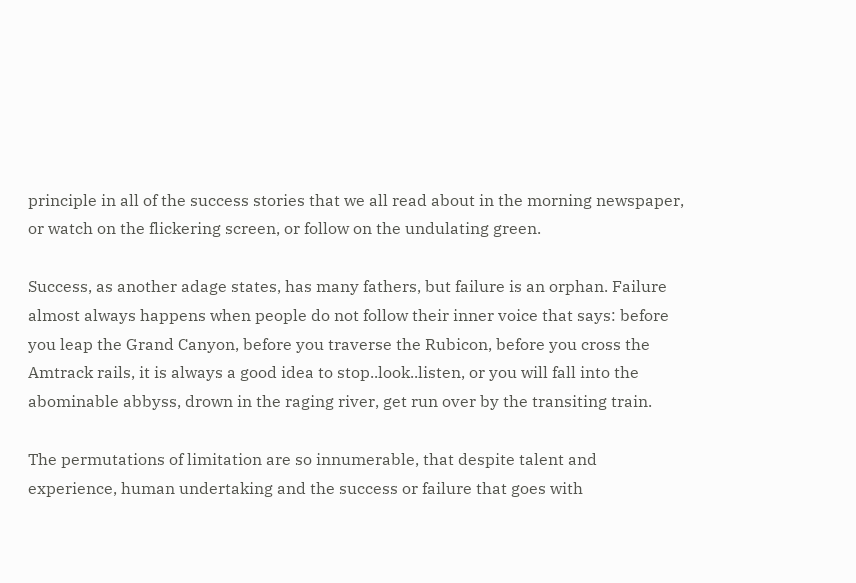principle in all of the success stories that we all read about in the morning newspaper, or watch on the flickering screen, or follow on the undulating green.

Success, as another adage states, has many fathers, but failure is an orphan. Failure almost always happens when people do not follow their inner voice that says: before you leap the Grand Canyon, before you traverse the Rubicon, before you cross the Amtrack rails, it is always a good idea to stop..look..listen, or you will fall into the abominable abbyss, drown in the raging river, get run over by the transiting train.

The permutations of limitation are so innumerable, that despite talent and experience, human undertaking and the success or failure that goes with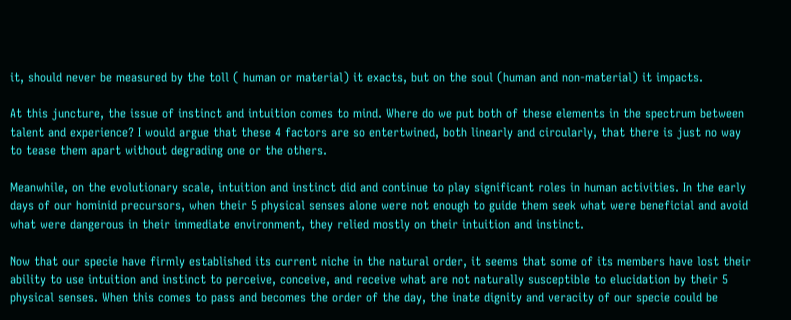it, should never be measured by the toll ( human or material) it exacts, but on the soul (human and non-material) it impacts.

At this juncture, the issue of instinct and intuition comes to mind. Where do we put both of these elements in the spectrum between talent and experience? I would argue that these 4 factors are so entertwined, both linearly and circularly, that there is just no way to tease them apart without degrading one or the others.

Meanwhile, on the evolutionary scale, intuition and instinct did and continue to play significant roles in human activities. In the early days of our hominid precursors, when their 5 physical senses alone were not enough to guide them seek what were beneficial and avoid what were dangerous in their immediate environment, they relied mostly on their intuition and instinct.

Now that our specie have firmly established its current niche in the natural order, it seems that some of its members have lost their ability to use intuition and instinct to perceive, conceive, and receive what are not naturally susceptible to elucidation by their 5 physical senses. When this comes to pass and becomes the order of the day, the inate dignity and veracity of our specie could be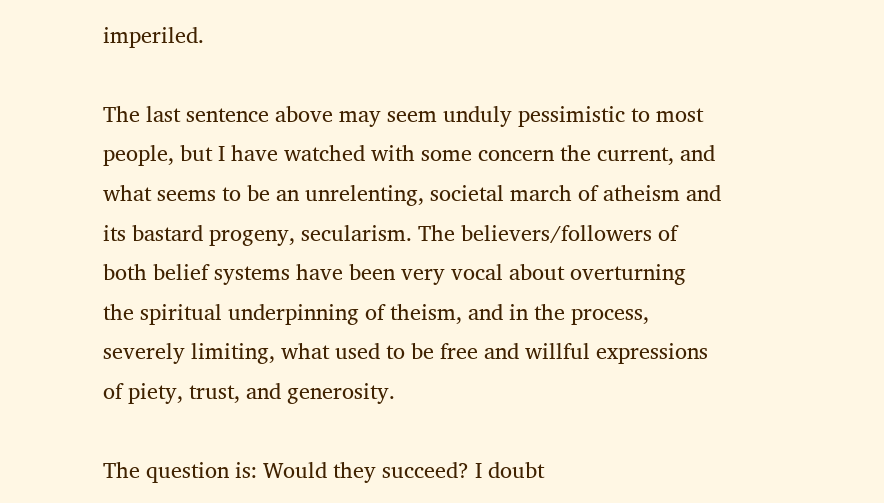imperiled.

The last sentence above may seem unduly pessimistic to most people, but I have watched with some concern the current, and what seems to be an unrelenting, societal march of atheism and its bastard progeny, secularism. The believers/followers of both belief systems have been very vocal about overturning the spiritual underpinning of theism, and in the process, severely limiting, what used to be free and willful expressions of piety, trust, and generosity.

The question is: Would they succeed? I doubt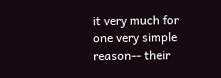it very much for one very simple reason-- their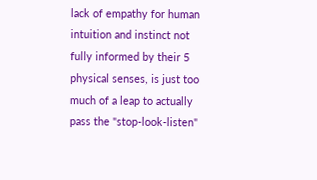lack of empathy for human intuition and instinct not fully informed by their 5 physical senses, is just too much of a leap to actually pass the "stop-look-listen"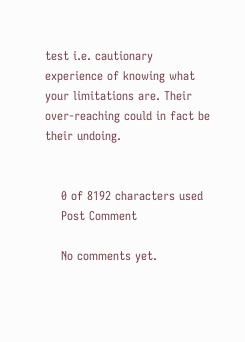test i.e. cautionary experience of knowing what your limitations are. Their over-reaching could in fact be their undoing.


    0 of 8192 characters used
    Post Comment

    No comments yet.